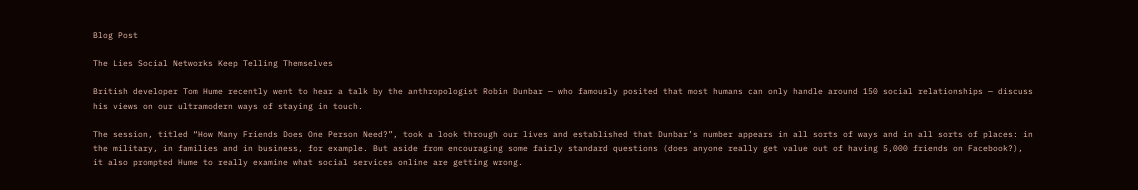Blog Post

The Lies Social Networks Keep Telling Themselves

British developer Tom Hume recently went to hear a talk by the anthropologist Robin Dunbar — who famously posited that most humans can only handle around 150 social relationships — discuss his views on our ultramodern ways of staying in touch.

The session, titled “How Many Friends Does One Person Need?”, took a look through our lives and established that Dunbar’s number appears in all sorts of ways and in all sorts of places: in the military, in families and in business, for example. But aside from encouraging some fairly standard questions (does anyone really get value out of having 5,000 friends on Facebook?), it also prompted Hume to really examine what social services online are getting wrong.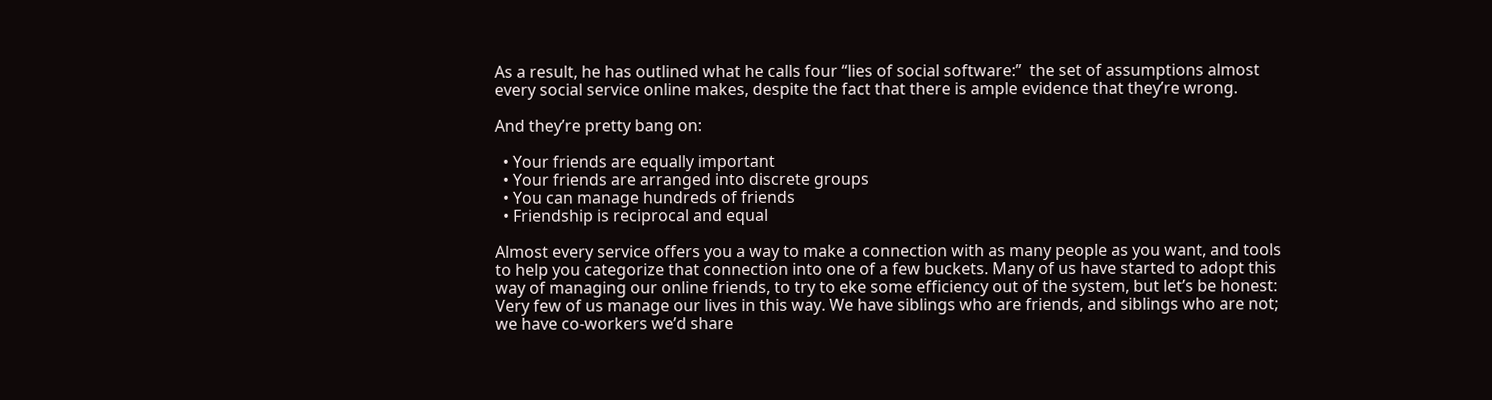As a result, he has outlined what he calls four “lies of social software:”  the set of assumptions almost every social service online makes, despite the fact that there is ample evidence that they’re wrong.

And they’re pretty bang on:

  • Your friends are equally important
  • Your friends are arranged into discrete groups
  • You can manage hundreds of friends
  • Friendship is reciprocal and equal

Almost every service offers you a way to make a connection with as many people as you want, and tools to help you categorize that connection into one of a few buckets. Many of us have started to adopt this way of managing our online friends, to try to eke some efficiency out of the system, but let’s be honest: Very few of us manage our lives in this way. We have siblings who are friends, and siblings who are not; we have co-workers we’d share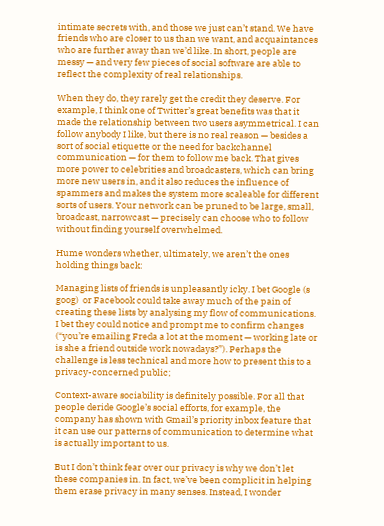intimate secrets with, and those we just can’t stand. We have friends who are closer to us than we want, and acquaintances who are further away than we’d like. In short, people are messy — and very few pieces of social software are able to reflect the complexity of real relationships.

When they do, they rarely get the credit they deserve. For example, I think one of Twitter’s great benefits was that it made the relationship between two users asymmetrical. I can follow anybody I like, but there is no real reason — besides a sort of social etiquette or the need for backchannel communication — for them to follow me back. That gives more power to celebrities and broadcasters, which can bring more new users in, and it also reduces the influence of spammers and makes the system more scaleable for different sorts of users. Your network can be pruned to be large, small, broadcast, narrowcast — precisely can choose who to follow without finding yourself overwhelmed.

Hume wonders whether, ultimately, we aren’t the ones holding things back:

Managing lists of friends is unpleasantly icky. I bet Google (s goog)  or Facebook could take away much of the pain of creating these lists by analysing my flow of communications. I bet they could notice and prompt me to confirm changes (“you’re emailing Freda a lot at the moment — working late or is she a friend outside work nowadays?”). Perhaps the challenge is less technical and more how to present this to a privacy-concerned public;

Context-aware sociability is definitely possible. For all that people deride Google’s social efforts, for example, the company has shown with Gmail’s priority inbox feature that it can use our patterns of communication to determine what is actually important to us.

But I don’t think fear over our privacy is why we don’t let these companies in. In fact, we’ve been complicit in helping them erase privacy in many senses. Instead, I wonder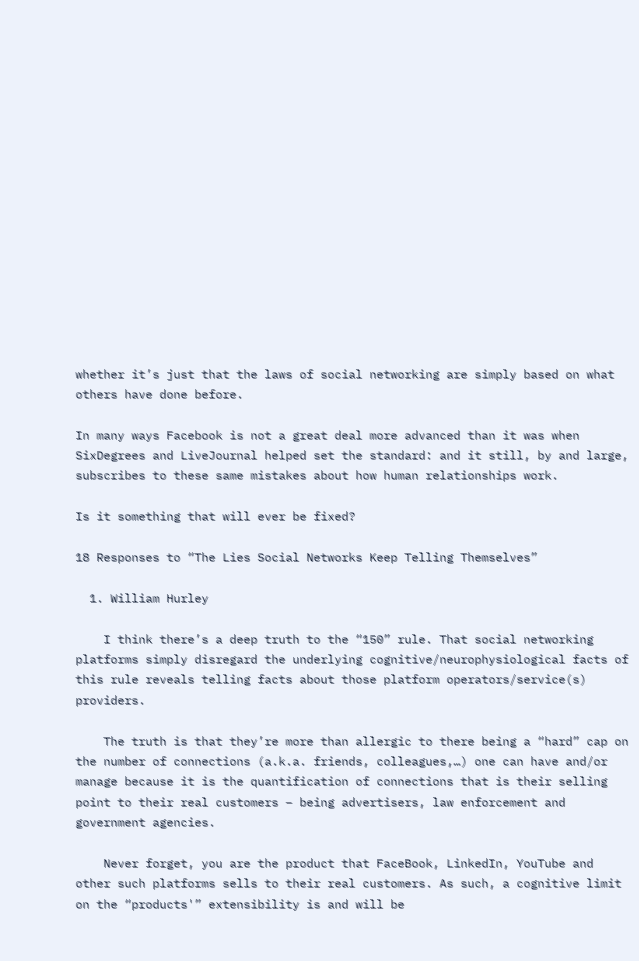whether it’s just that the laws of social networking are simply based on what others have done before.

In many ways Facebook is not a great deal more advanced than it was when SixDegrees and LiveJournal helped set the standard: and it still, by and large, subscribes to these same mistakes about how human relationships work.

Is it something that will ever be fixed?

18 Responses to “The Lies Social Networks Keep Telling Themselves”

  1. William Hurley

    I think there’s a deep truth to the “150” rule. That social networking platforms simply disregard the underlying cognitive/neurophysiological facts of this rule reveals telling facts about those platform operators/service(s) providers.

    The truth is that they’re more than allergic to there being a “hard” cap on the number of connections (a.k.a. friends, colleagues,…) one can have and/or manage because it is the quantification of connections that is their selling point to their real customers – being advertisers, law enforcement and government agencies.

    Never forget, you are the product that FaceBook, LinkedIn, YouTube and other such platforms sells to their real customers. As such, a cognitive limit on the “products'” extensibility is and will be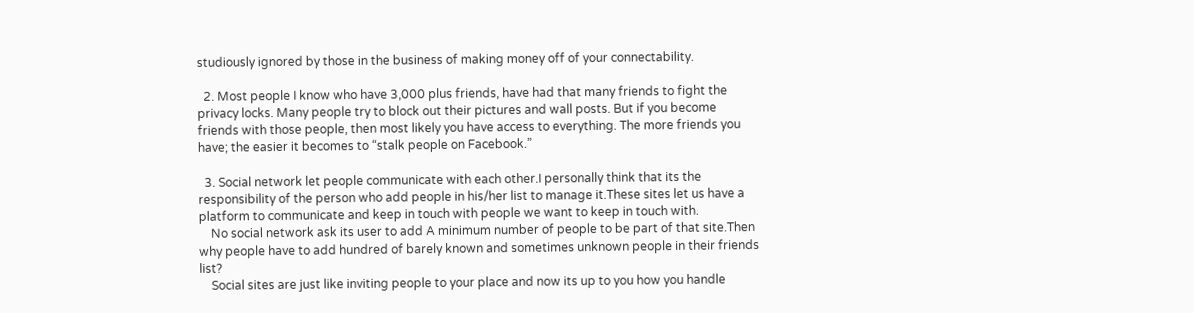studiously ignored by those in the business of making money off of your connectability.

  2. Most people I know who have 3,000 plus friends, have had that many friends to fight the privacy locks. Many people try to block out their pictures and wall posts. But if you become friends with those people, then most likely you have access to everything. The more friends you have; the easier it becomes to “stalk people on Facebook.”

  3. Social network let people communicate with each other.I personally think that its the responsibility of the person who add people in his/her list to manage it.These sites let us have a platform to communicate and keep in touch with people we want to keep in touch with.
    No social network ask its user to add A minimum number of people to be part of that site.Then why people have to add hundred of barely known and sometimes unknown people in their friends list?
    Social sites are just like inviting people to your place and now its up to you how you handle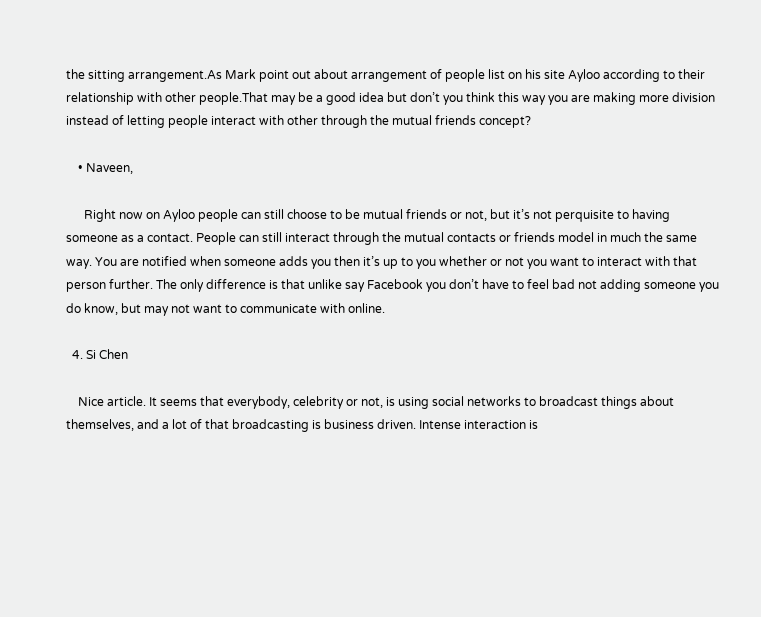the sitting arrangement.As Mark point out about arrangement of people list on his site Ayloo according to their relationship with other people.That may be a good idea but don’t you think this way you are making more division instead of letting people interact with other through the mutual friends concept?

    • Naveen,

      Right now on Ayloo people can still choose to be mutual friends or not, but it’s not perquisite to having someone as a contact. People can still interact through the mutual contacts or friends model in much the same way. You are notified when someone adds you then it’s up to you whether or not you want to interact with that person further. The only difference is that unlike say Facebook you don’t have to feel bad not adding someone you do know, but may not want to communicate with online.

  4. Si Chen

    Nice article. It seems that everybody, celebrity or not, is using social networks to broadcast things about themselves, and a lot of that broadcasting is business driven. Intense interaction is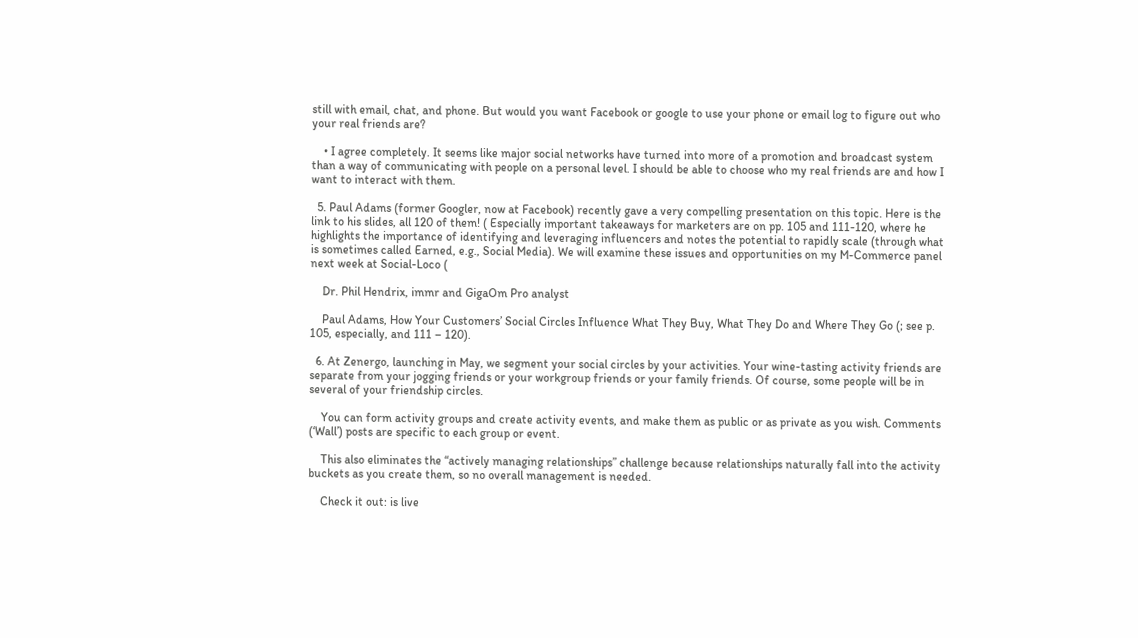still with email, chat, and phone. But would you want Facebook or google to use your phone or email log to figure out who your real friends are?

    • I agree completely. It seems like major social networks have turned into more of a promotion and broadcast system than a way of communicating with people on a personal level. I should be able to choose who my real friends are and how I want to interact with them.

  5. Paul Adams (former Googler, now at Facebook) recently gave a very compelling presentation on this topic. Here is the link to his slides, all 120 of them! ( Especially important takeaways for marketers are on pp. 105 and 111-120, where he highlights the importance of identifying and leveraging influencers and notes the potential to rapidly scale (through what is sometimes called Earned, e.g., Social Media). We will examine these issues and opportunities on my M-Commerce panel next week at Social-Loco (

    Dr. Phil Hendrix, immr and GigaOm Pro analyst

    Paul Adams, How Your Customers’ Social Circles Influence What They Buy, What They Do and Where They Go (; see p. 105, especially, and 111 – 120).

  6. At Zenergo, launching in May, we segment your social circles by your activities. Your wine-tasting activity friends are separate from your jogging friends or your workgroup friends or your family friends. Of course, some people will be in several of your friendship circles.

    You can form activity groups and create activity events, and make them as public or as private as you wish. Comments (‘Wall’) posts are specific to each group or event.

    This also eliminates the “actively managing relationships” challenge because relationships naturally fall into the activity buckets as you create them, so no overall management is needed.

    Check it out: is live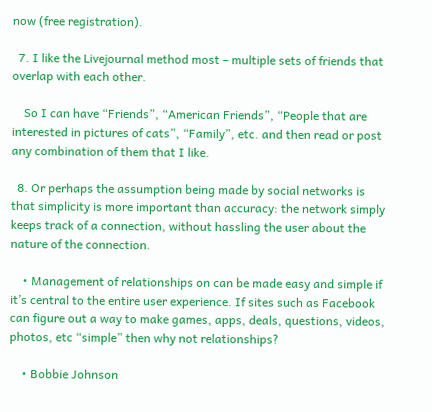now (free registration).

  7. I like the Livejournal method most – multiple sets of friends that overlap with each other.

    So I can have “Friends”, “American Friends”, “People that are interested in pictures of cats”, “Family”, etc. and then read or post any combination of them that I like.

  8. Or perhaps the assumption being made by social networks is that simplicity is more important than accuracy: the network simply keeps track of a connection, without hassling the user about the nature of the connection.

    • Management of relationships on can be made easy and simple if it’s central to the entire user experience. If sites such as Facebook can figure out a way to make games, apps, deals, questions, videos, photos, etc “simple” then why not relationships?

    • Bobbie Johnson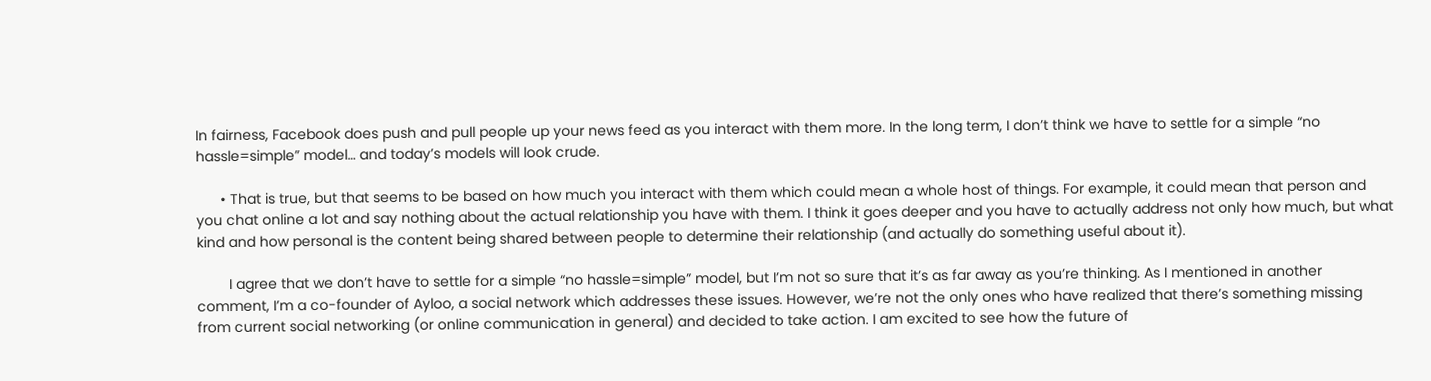In fairness, Facebook does push and pull people up your news feed as you interact with them more. In the long term, I don’t think we have to settle for a simple “no hassle=simple” model… and today’s models will look crude.

      • That is true, but that seems to be based on how much you interact with them which could mean a whole host of things. For example, it could mean that person and you chat online a lot and say nothing about the actual relationship you have with them. I think it goes deeper and you have to actually address not only how much, but what kind and how personal is the content being shared between people to determine their relationship (and actually do something useful about it).

        I agree that we don’t have to settle for a simple “no hassle=simple” model, but I’m not so sure that it’s as far away as you’re thinking. As I mentioned in another comment, I’m a co-founder of Ayloo, a social network which addresses these issues. However, we’re not the only ones who have realized that there’s something missing from current social networking (or online communication in general) and decided to take action. I am excited to see how the future of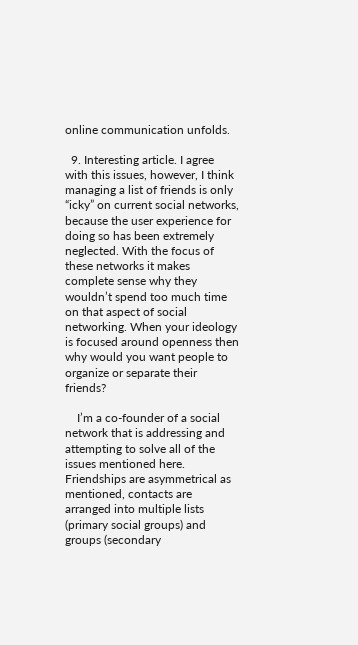online communication unfolds.

  9. Interesting article. I agree with this issues, however, I think managing a list of friends is only “icky” on current social networks, because the user experience for doing so has been extremely neglected. With the focus of these networks it makes complete sense why they wouldn’t spend too much time on that aspect of social networking. When your ideology is focused around openness then why would you want people to organize or separate their friends?

    I’m a co-founder of a social network that is addressing and attempting to solve all of the issues mentioned here. Friendships are asymmetrical as mentioned, contacts are arranged into multiple lists (primary social groups) and groups (secondary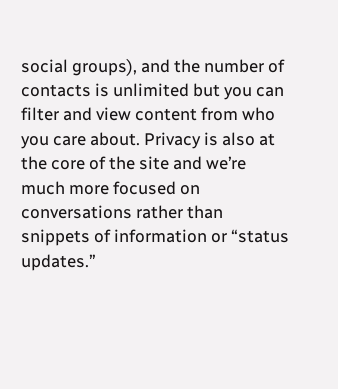social groups), and the number of contacts is unlimited but you can filter and view content from who you care about. Privacy is also at the core of the site and we’re much more focused on conversations rather than snippets of information or “status updates.”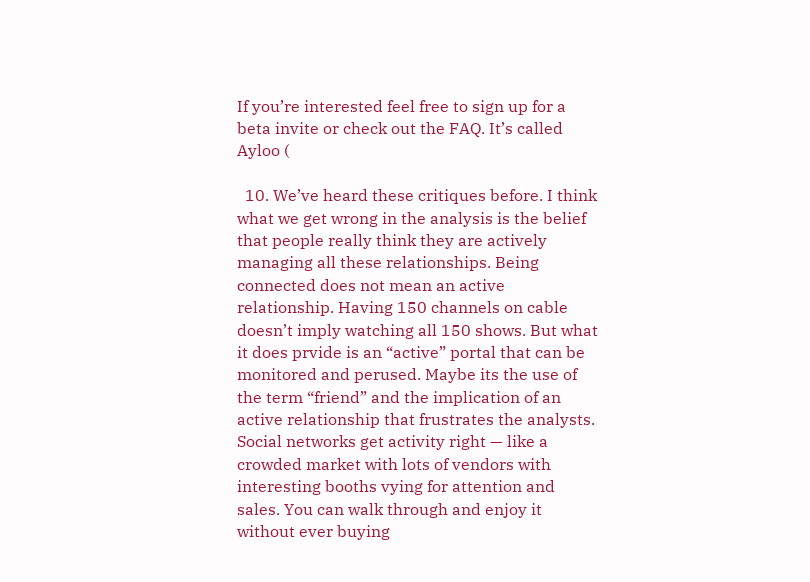If you’re interested feel free to sign up for a beta invite or check out the FAQ. It’s called Ayloo (

  10. We’ve heard these critiques before. I think what we get wrong in the analysis is the belief that people really think they are actively managing all these relationships. Being connected does not mean an active relationship. Having 150 channels on cable doesn’t imply watching all 150 shows. But what it does prvide is an “active” portal that can be monitored and perused. Maybe its the use of the term “friend” and the implication of an active relationship that frustrates the analysts. Social networks get activity right — like a crowded market with lots of vendors with interesting booths vying for attention and sales. You can walk through and enjoy it without ever buying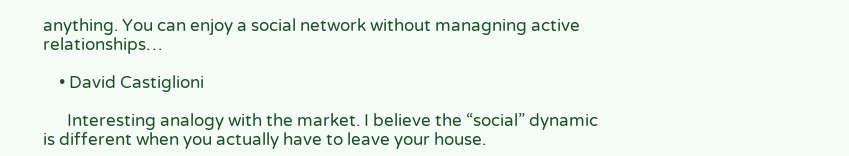anything. You can enjoy a social network without managning active relationships…

    • David Castiglioni

      Interesting analogy with the market. I believe the “social” dynamic is different when you actually have to leave your house.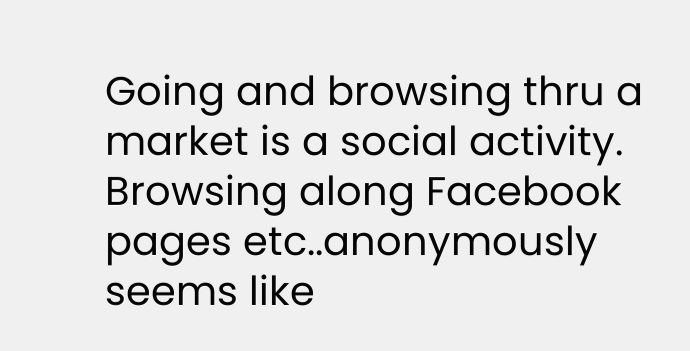Going and browsing thru a market is a social activity. Browsing along Facebook pages etc..anonymously seems like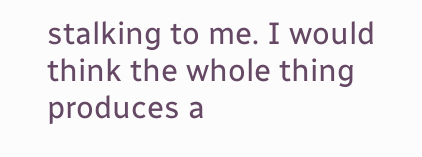stalking to me. I would think the whole thing produces a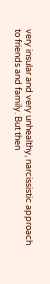very insular and very unhealthy, narcissistic approach to friends and family. But then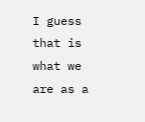I guess that is what we are as a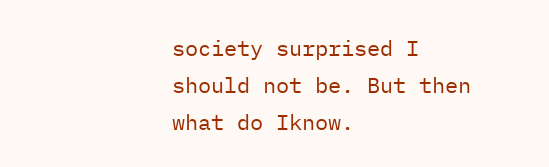society surprised I should not be. But then what do Iknow.